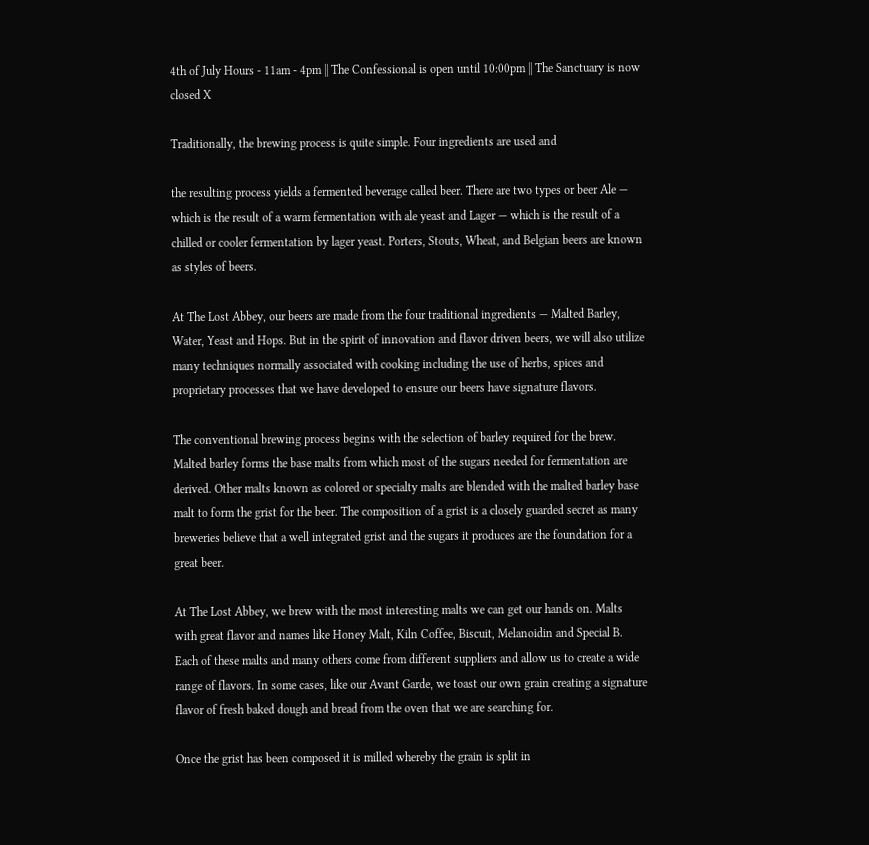4th of July Hours - 11am - 4pm || The Confessional is open until 10:00pm || The Sanctuary is now closed X

Traditionally, the brewing process is quite simple. Four ingredients are used and

the resulting process yields a fermented beverage called beer. There are two types or beer Ale — which is the result of a warm fermentation with ale yeast and Lager — which is the result of a chilled or cooler fermentation by lager yeast. Porters, Stouts, Wheat, and Belgian beers are known as styles of beers.

At The Lost Abbey, our beers are made from the four traditional ingredients — Malted Barley, Water, Yeast and Hops. But in the spirit of innovation and flavor driven beers, we will also utilize many techniques normally associated with cooking including the use of herbs, spices and proprietary processes that we have developed to ensure our beers have signature flavors.

The conventional brewing process begins with the selection of barley required for the brew. Malted barley forms the base malts from which most of the sugars needed for fermentation are derived. Other malts known as colored or specialty malts are blended with the malted barley base malt to form the grist for the beer. The composition of a grist is a closely guarded secret as many breweries believe that a well integrated grist and the sugars it produces are the foundation for a great beer.

At The Lost Abbey, we brew with the most interesting malts we can get our hands on. Malts with great flavor and names like Honey Malt, Kiln Coffee, Biscuit, Melanoidin and Special B. Each of these malts and many others come from different suppliers and allow us to create a wide range of flavors. In some cases, like our Avant Garde, we toast our own grain creating a signature flavor of fresh baked dough and bread from the oven that we are searching for.

Once the grist has been composed it is milled whereby the grain is split in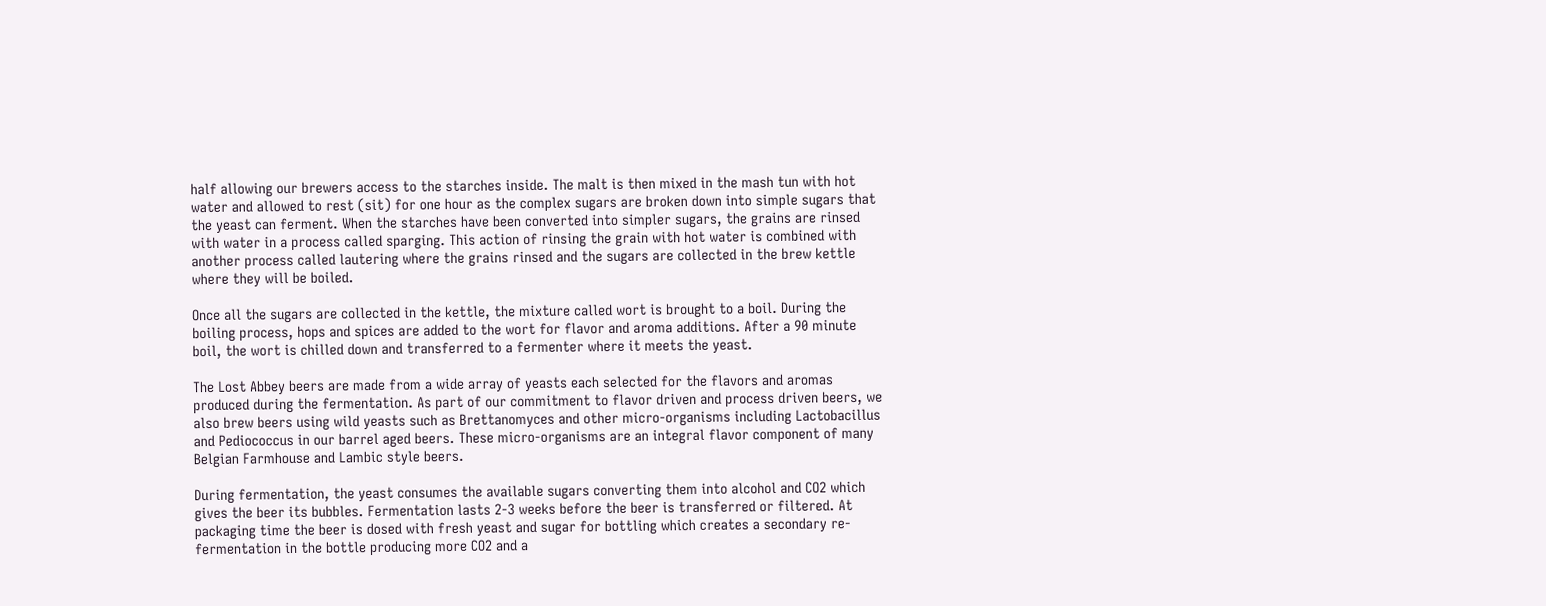half allowing our brewers access to the starches inside. The malt is then mixed in the mash tun with hot water and allowed to rest (sit) for one hour as the complex sugars are broken down into simple sugars that the yeast can ferment. When the starches have been converted into simpler sugars, the grains are rinsed with water in a process called sparging. This action of rinsing the grain with hot water is combined with another process called lautering where the grains rinsed and the sugars are collected in the brew kettle where they will be boiled.

Once all the sugars are collected in the kettle, the mixture called wort is brought to a boil. During the boiling process, hops and spices are added to the wort for flavor and aroma additions. After a 90 minute boil, the wort is chilled down and transferred to a fermenter where it meets the yeast.

The Lost Abbey beers are made from a wide array of yeasts each selected for the flavors and aromas produced during the fermentation. As part of our commitment to flavor driven and process driven beers, we also brew beers using wild yeasts such as Brettanomyces and other micro-organisms including Lactobacillus and Pediococcus in our barrel aged beers. These micro-organisms are an integral flavor component of many Belgian Farmhouse and Lambic style beers.

During fermentation, the yeast consumes the available sugars converting them into alcohol and CO2 which gives the beer its bubbles. Fermentation lasts 2-3 weeks before the beer is transferred or filtered. At packaging time the beer is dosed with fresh yeast and sugar for bottling which creates a secondary re-fermentation in the bottle producing more CO2 and a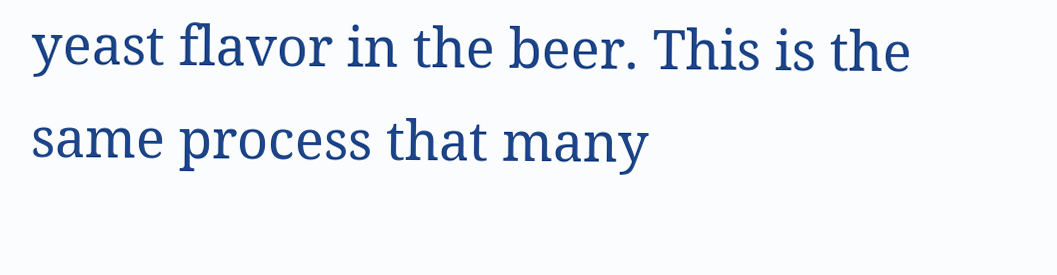yeast flavor in the beer. This is the same process that many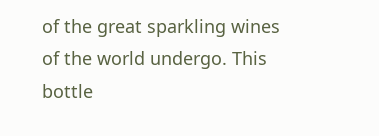of the great sparkling wines of the world undergo. This bottle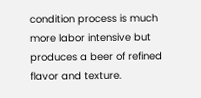condition process is much more labor intensive but produces a beer of refined flavor and texture.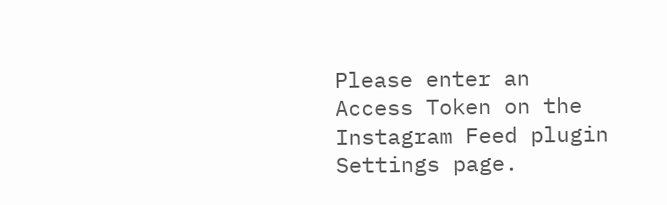Please enter an Access Token on the Instagram Feed plugin Settings page.